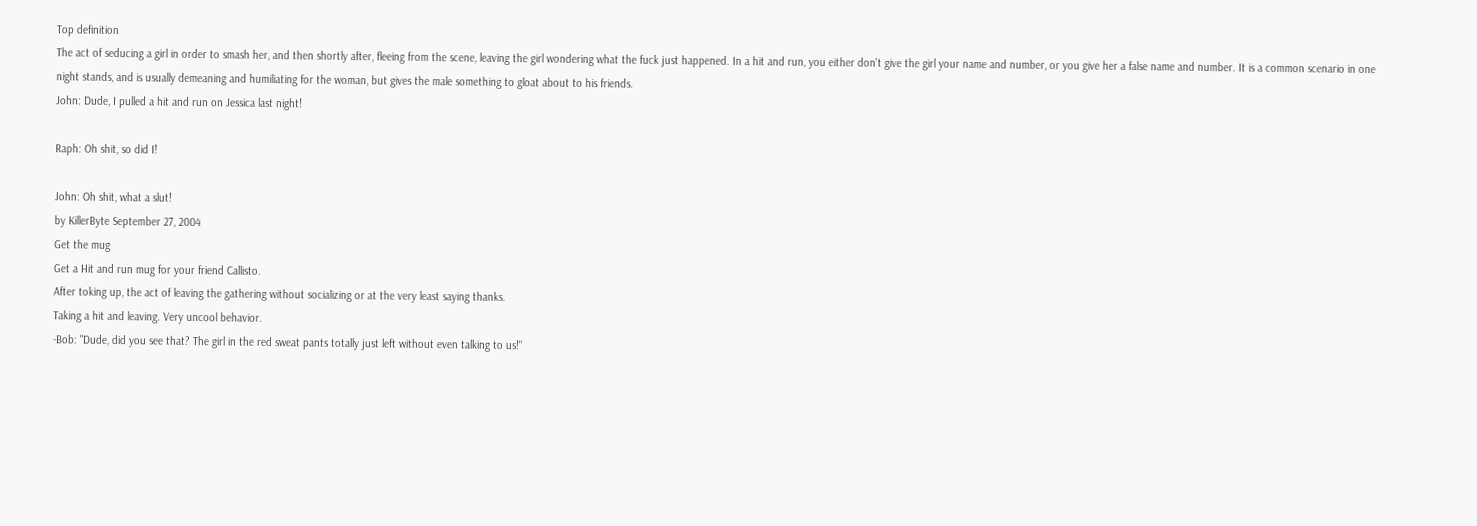Top definition
The act of seducing a girl in order to smash her, and then shortly after, fleeing from the scene, leaving the girl wondering what the fuck just happened. In a hit and run, you either don't give the girl your name and number, or you give her a false name and number. It is a common scenario in one night stands, and is usually demeaning and humiliating for the woman, but gives the male something to gloat about to his friends.
John: Dude, I pulled a hit and run on Jessica last night!

Raph: Oh shit, so did I!

John: Oh shit, what a slut!
by KillerByte September 27, 2004
Get the mug
Get a Hit and run mug for your friend Callisto.
After toking up, the act of leaving the gathering without socializing or at the very least saying thanks.
Taking a hit and leaving. Very uncool behavior.
-Bob: "Dude, did you see that? The girl in the red sweat pants totally just left without even talking to us!"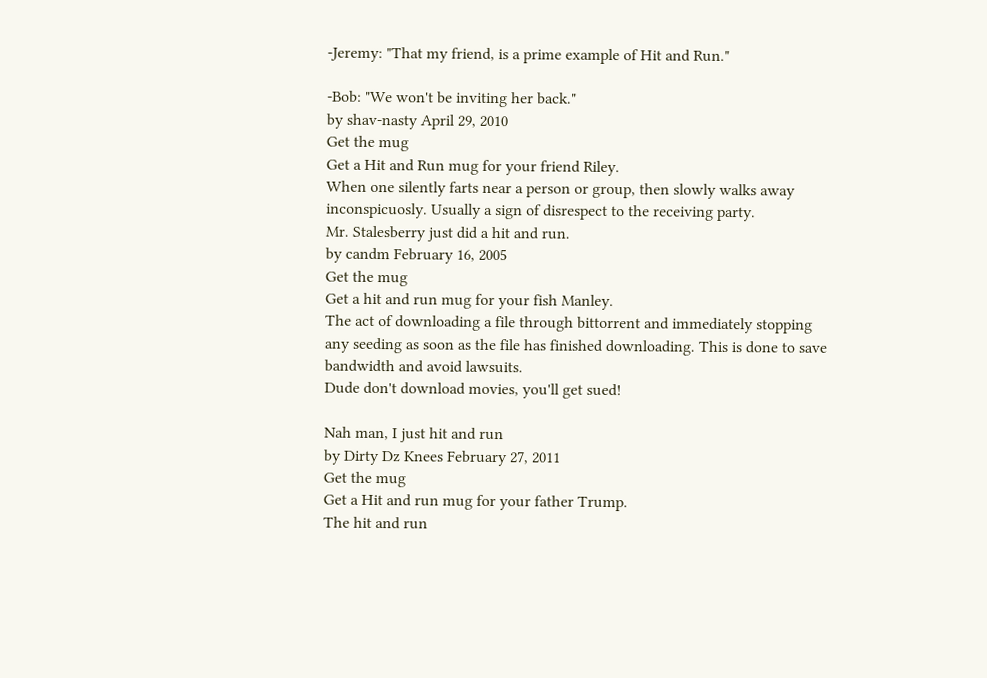-Jeremy: "That my friend, is a prime example of Hit and Run."

-Bob: "We won't be inviting her back."
by shav-nasty April 29, 2010
Get the mug
Get a Hit and Run mug for your friend Riley.
When one silently farts near a person or group, then slowly walks away inconspicuosly. Usually a sign of disrespect to the receiving party.
Mr. Stalesberry just did a hit and run.
by candm February 16, 2005
Get the mug
Get a hit and run mug for your fish Manley.
The act of downloading a file through bittorrent and immediately stopping any seeding as soon as the file has finished downloading. This is done to save bandwidth and avoid lawsuits.
Dude don't download movies, you'll get sued!

Nah man, I just hit and run
by Dirty Dz Knees February 27, 2011
Get the mug
Get a Hit and run mug for your father Trump.
The hit and run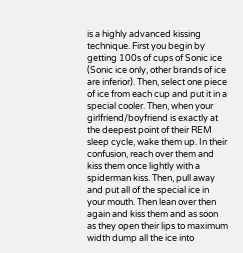is a highly advanced kissing technique. First you begin by getting 100s of cups of Sonic ice (Sonic ice only, other brands of ice are inferior). Then, select one piece of ice from each cup and put it in a special cooler. Then, when your girlfriend/boyfriend is exactly at the deepest point of their REM sleep cycle, wake them up. In their confusion, reach over them and kiss them once lightly with a spiderman kiss. Then, pull away and put all of the special ice in your mouth. Then lean over then again and kiss them and as soon as they open their lips to maximum width dump all the ice into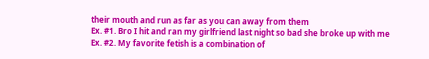their mouth and run as far as you can away from them
Ex. #1. Bro I hit and ran my girlfriend last night so bad she broke up with me
Ex. #2. My favorite fetish is a combination of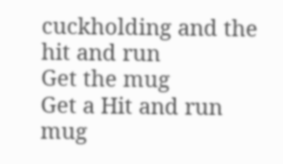cuckholding and the hit and run
Get the mug
Get a Hit and run mug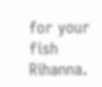for your fish Rihanna.